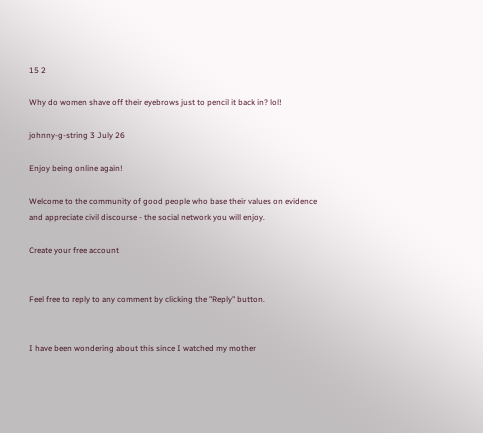15 2

Why do women shave off their eyebrows just to pencil it back in? lol!

johnny-g-string 3 July 26

Enjoy being online again!

Welcome to the community of good people who base their values on evidence and appreciate civil discourse - the social network you will enjoy.

Create your free account


Feel free to reply to any comment by clicking the "Reply" button.


I have been wondering about this since I watched my mother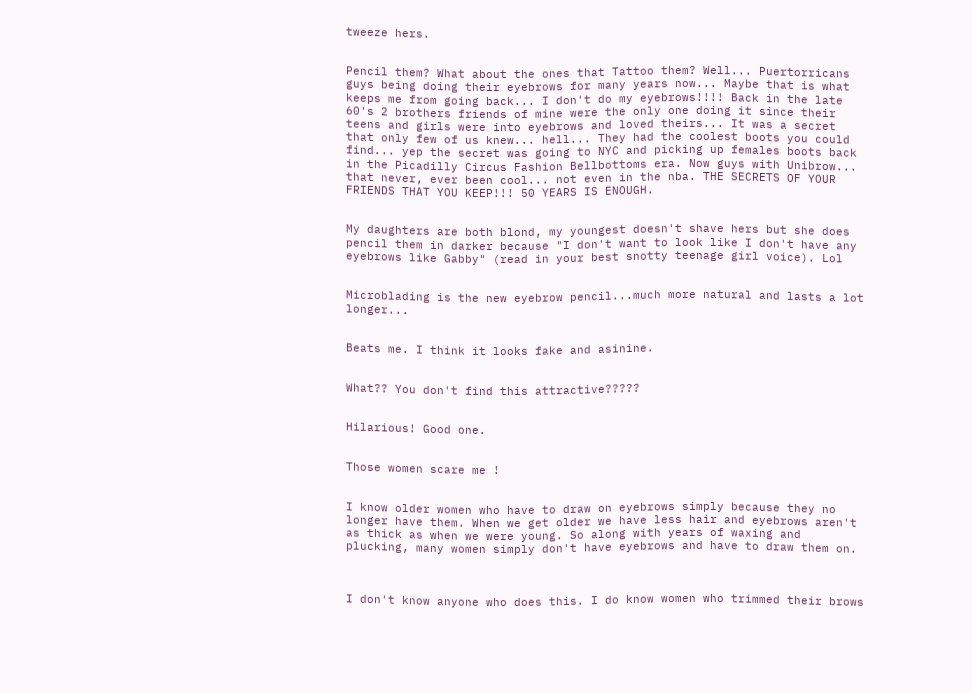tweeze hers.


Pencil them? What about the ones that Tattoo them? Well... Puertorricans guys being doing their eyebrows for many years now... Maybe that is what keeps me from going back... I don't do my eyebrows!!!! Back in the late 60's 2 brothers friends of mine were the only one doing it since their teens and girls were into eyebrows and loved theirs... It was a secret that only few of us knew... hell... They had the coolest boots you could find... yep the secret was going to NYC and picking up females boots back in the Picadilly Circus Fashion Bellbottoms era. Now guys with Unibrow... that never, ever been cool... not even in the nba. THE SECRETS OF YOUR FRIENDS THAT YOU KEEP!!! 50 YEARS IS ENOUGH.


My daughters are both blond, my youngest doesn't shave hers but she does pencil them in darker because "I don't want to look like I don't have any eyebrows like Gabby" (read in your best snotty teenage girl voice). Lol


Microblading is the new eyebrow pencil...much more natural and lasts a lot longer...


Beats me. I think it looks fake and asinine.


What?? You don't find this attractive?????


Hilarious! Good one.


Those women scare me !


I know older women who have to draw on eyebrows simply because they no longer have them. When we get older we have less hair and eyebrows aren't as thick as when we were young. So along with years of waxing and plucking, many women simply don't have eyebrows and have to draw them on.



I don't know anyone who does this. I do know women who trimmed their brows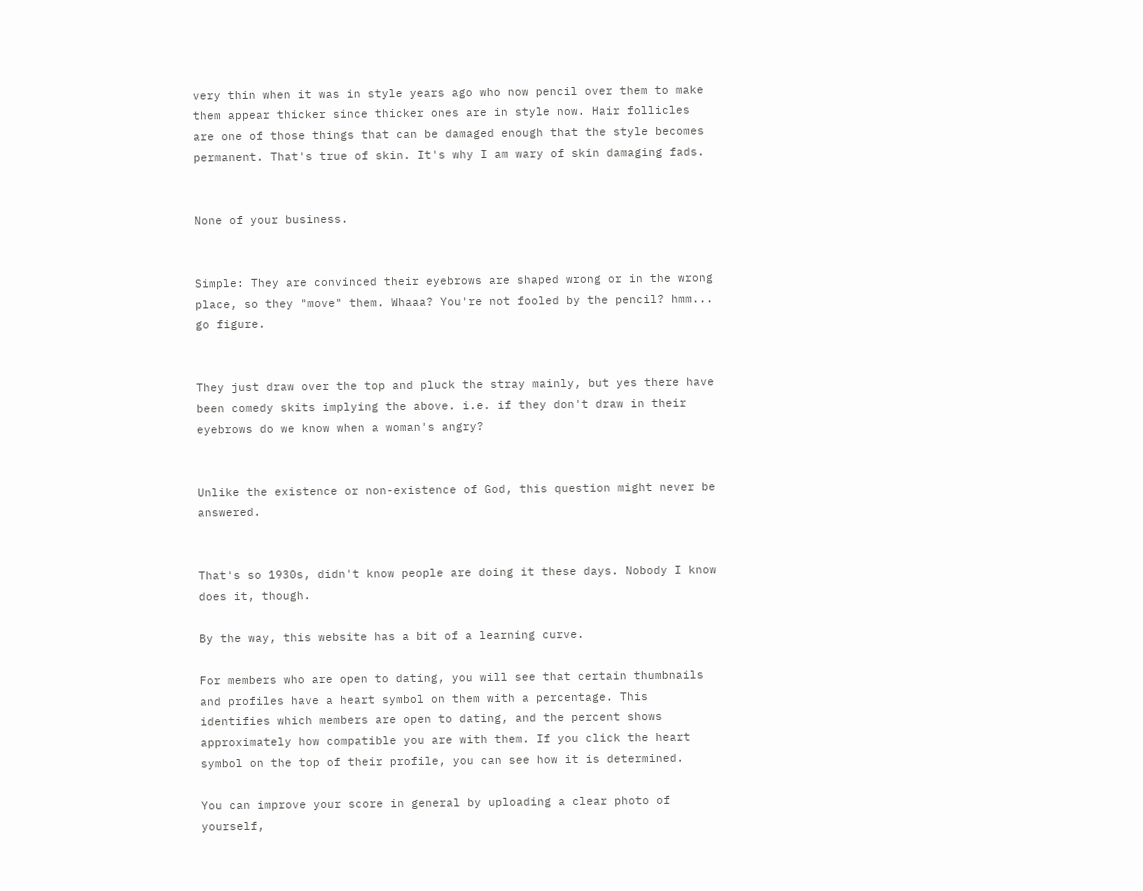very thin when it was in style years ago who now pencil over them to make them appear thicker since thicker ones are in style now. Hair follicles are one of those things that can be damaged enough that the style becomes permanent. That's true of skin. It's why I am wary of skin damaging fads.


None of your business.


Simple: They are convinced their eyebrows are shaped wrong or in the wrong place, so they "move" them. Whaaa? You're not fooled by the pencil? hmm... go figure.


They just draw over the top and pluck the stray mainly, but yes there have been comedy skits implying the above. i.e. if they don't draw in their eyebrows do we know when a woman's angry?


Unlike the existence or non-existence of God, this question might never be answered.


That's so 1930s, didn't know people are doing it these days. Nobody I know does it, though.

By the way, this website has a bit of a learning curve.

For members who are open to dating, you will see that certain thumbnails and profiles have a heart symbol on them with a percentage. This identifies which members are open to dating, and the percent shows approximately how compatible you are with them. If you click the heart symbol on the top of their profile, you can see how it is determined.

You can improve your score in general by uploading a clear photo of yourself,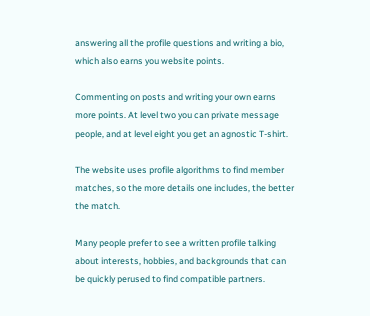answering all the profile questions and writing a bio, which also earns you website points.

Commenting on posts and writing your own earns more points. At level two you can private message people, and at level eight you get an agnostic T-shirt.

The website uses profile algorithms to find member matches, so the more details one includes, the better the match.

Many people prefer to see a written profile talking about interests, hobbies, and backgrounds that can be quickly perused to find compatible partners.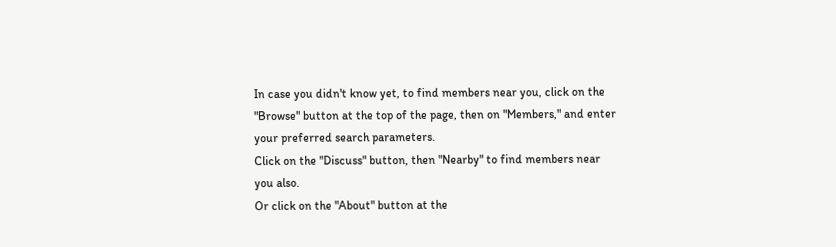In case you didn't know yet, to find members near you, click on the "Browse" button at the top of the page, then on "Members," and enter your preferred search parameters.
Click on the "Discuss" button, then "Nearby" to find members near you also.
Or click on the "About" button at the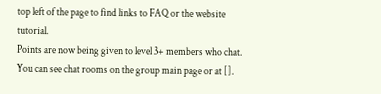top left of the page to find links to FAQ or the website tutorial.
Points are now being given to level 3+ members who chat. You can see chat rooms on the group main page or at [].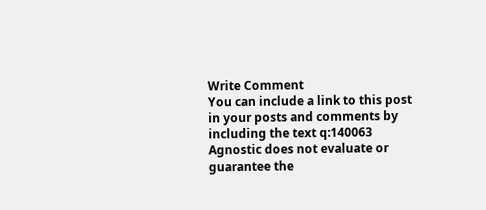Write Comment
You can include a link to this post in your posts and comments by including the text q:140063
Agnostic does not evaluate or guarantee the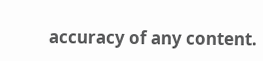accuracy of any content.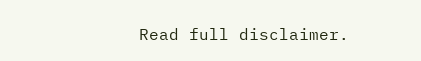Read full disclaimer.